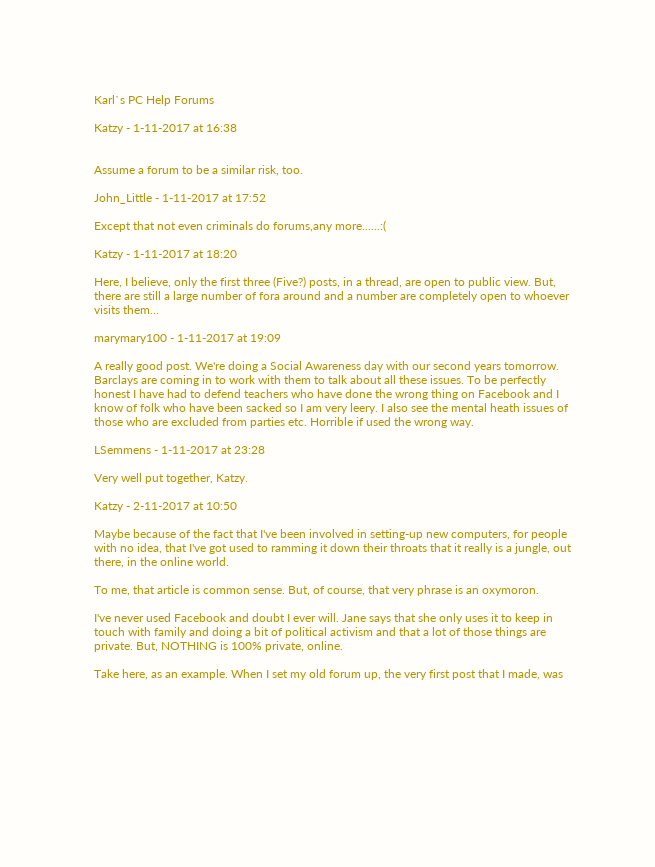Karl`s PC Help Forums

Katzy - 1-11-2017 at 16:38


Assume a forum to be a similar risk, too.

John_Little - 1-11-2017 at 17:52

Except that not even criminals do forums,any more......:(

Katzy - 1-11-2017 at 18:20

Here, I believe, only the first three (Five?) posts, in a thread, are open to public view. But, there are still a large number of fora around and a number are completely open to whoever visits them...

marymary100 - 1-11-2017 at 19:09

A really good post. We're doing a Social Awareness day with our second years tomorrow. Barclays are coming in to work with them to talk about all these issues. To be perfectly honest I have had to defend teachers who have done the wrong thing on Facebook and I know of folk who have been sacked so I am very leery. I also see the mental heath issues of those who are excluded from parties etc. Horrible if used the wrong way.

LSemmens - 1-11-2017 at 23:28

Very well put together, Katzy.

Katzy - 2-11-2017 at 10:50

Maybe because of the fact that I've been involved in setting-up new computers, for people with no idea, that I've got used to ramming it down their throats that it really is a jungle, out there, in the online world.

To me, that article is common sense. But, of course, that very phrase is an oxymoron.

I've never used Facebook and doubt I ever will. Jane says that she only uses it to keep in touch with family and doing a bit of political activism and that a lot of those things are private. But, NOTHING is 100% private, online.

Take here, as an example. When I set my old forum up, the very first post that I made, was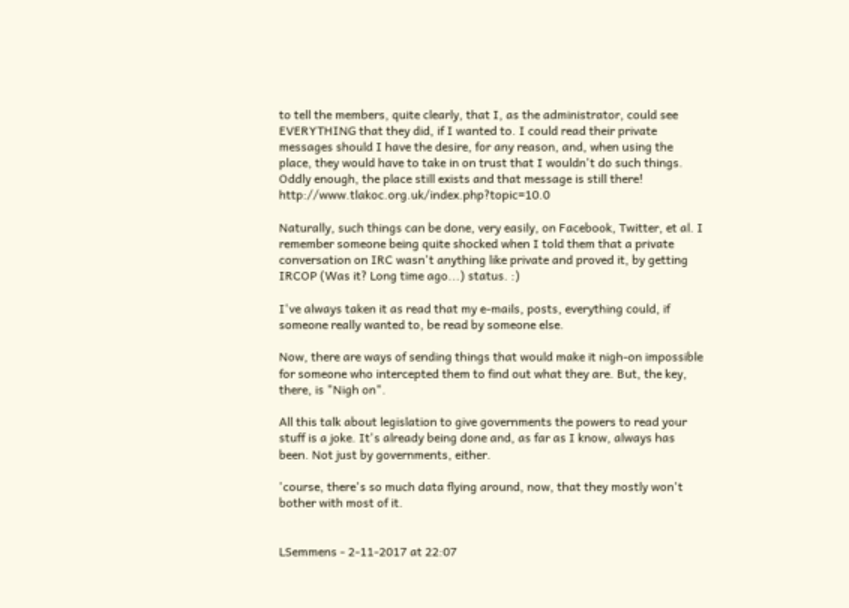to tell the members, quite clearly, that I, as the administrator, could see EVERYTHING that they did, if I wanted to. I could read their private messages should I have the desire, for any reason, and, when using the place, they would have to take in on trust that I wouldn't do such things. Oddly enough, the place still exists and that message is still there! http://www.tlakoc.org.uk/index.php?topic=10.0

Naturally, such things can be done, very easily, on Facebook, Twitter, et al. I remember someone being quite shocked when I told them that a private conversation on IRC wasn't anything like private and proved it, by getting IRCOP (Was it? Long time ago...) status. :)

I've always taken it as read that my e-mails, posts, everything could, if someone really wanted to, be read by someone else.

Now, there are ways of sending things that would make it nigh-on impossible for someone who intercepted them to find out what they are. But, the key, there, is "Nigh on".

All this talk about legislation to give governments the powers to read your stuff is a joke. It's already being done and, as far as I know, always has been. Not just by governments, either.

'course, there's so much data flying around, now, that they mostly won't bother with most of it.


LSemmens - 2-11-2017 at 22:07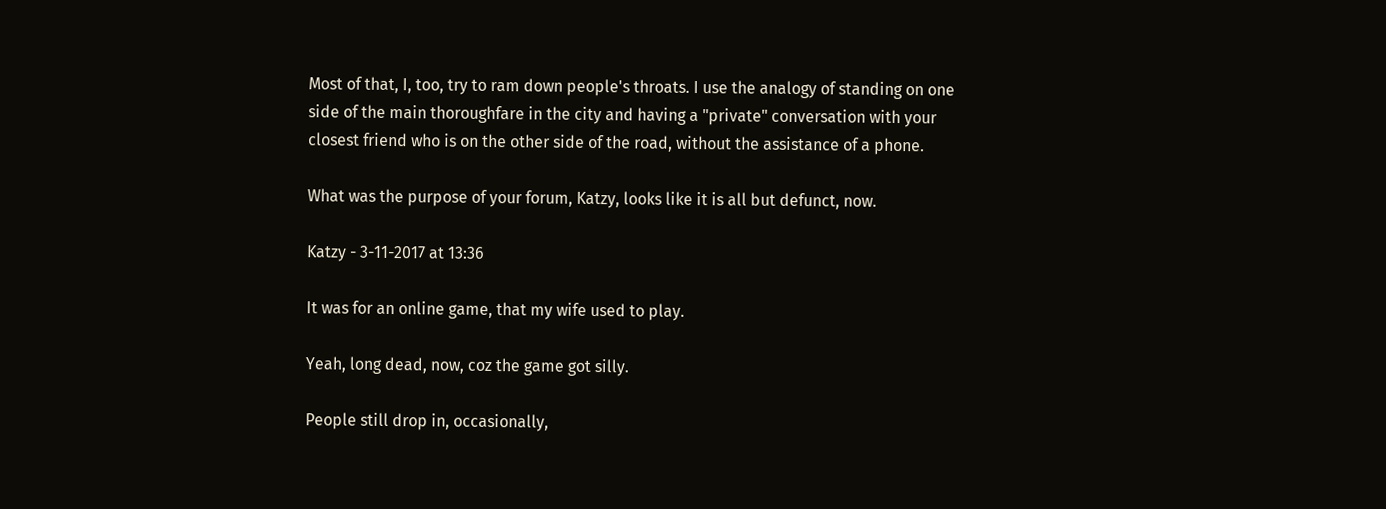Most of that, I, too, try to ram down people's throats. I use the analogy of standing on one side of the main thoroughfare in the city and having a "private" conversation with your closest friend who is on the other side of the road, without the assistance of a phone.

What was the purpose of your forum, Katzy, looks like it is all but defunct, now.

Katzy - 3-11-2017 at 13:36

It was for an online game, that my wife used to play.

Yeah, long dead, now, coz the game got silly.

People still drop in, occasionally,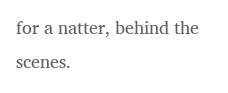for a natter, behind the scenes.